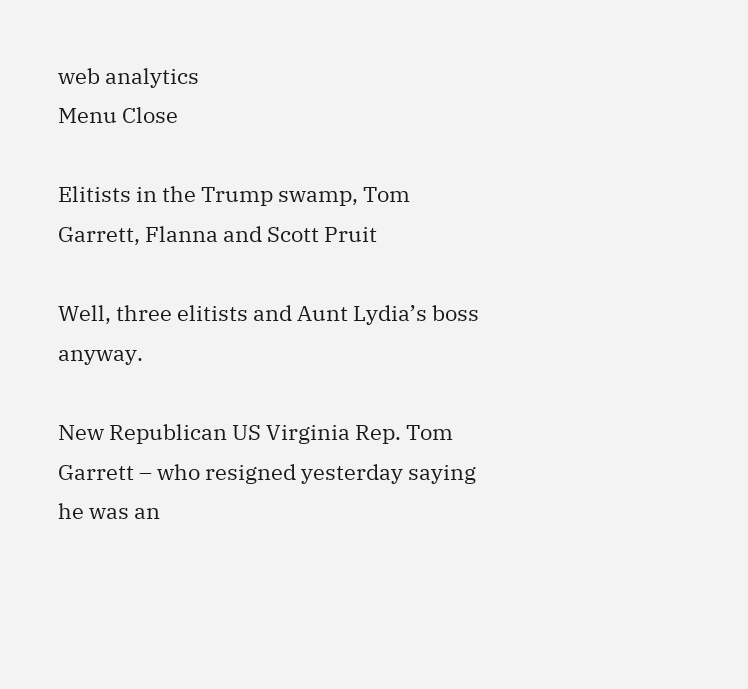web analytics
Menu Close

Elitists in the Trump swamp, Tom Garrett, Flanna and Scott Pruit

Well, three elitists and Aunt Lydia’s boss anyway.

New Republican US Virginia Rep. Tom Garrett – who resigned yesterday saying he was an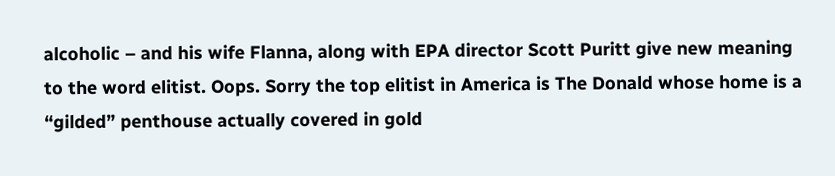alcoholic – and his wife Flanna, along with EPA director Scott Puritt give new meaning to the word elitist. Oops. Sorry the top elitist in America is The Donald whose home is a “gilded” penthouse actually covered in gold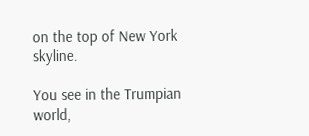on the top of New York skyline.

You see in the Trumpian world,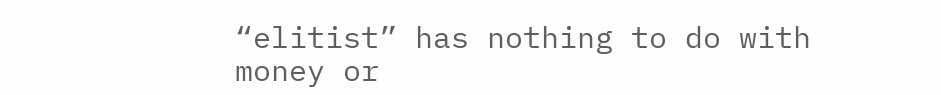“elitist” has nothing to do with money or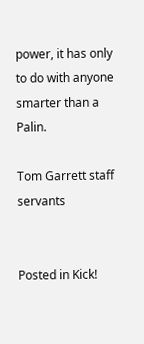power, it has only to do with anyone smarter than a Palin.

Tom Garrett staff servants


Posted in Kick!